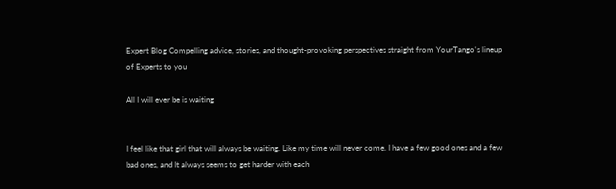Expert Blog Compelling advice, stories, and thought-provoking perspectives straight from YourTango's lineup of Experts to you

All I will ever be is waiting


I feel like that girl that will always be waiting. Like my time will never come. I have a few good ones and a few bad ones, and It always seems to get harder with each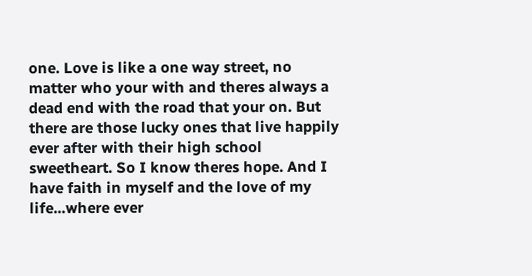one. Love is like a one way street, no matter who your with and theres always a dead end with the road that your on. But there are those lucky ones that live happily ever after with their high school sweetheart. So I know theres hope. And I have faith in myself and the love of my life...where ever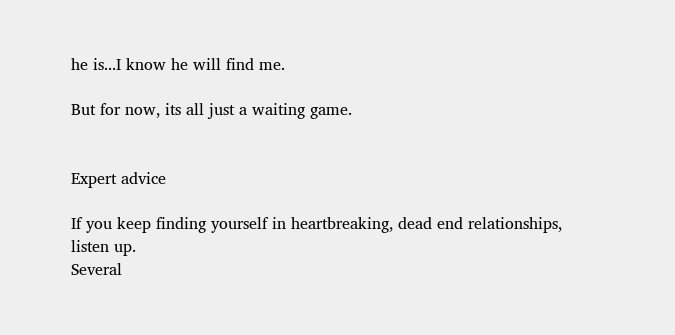he is...I know he will find me.

But for now, its all just a waiting game.


Expert advice

If you keep finding yourself in heartbreaking, dead end relationships, listen up.
Several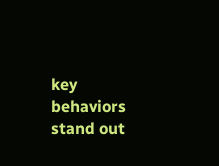key behaviors stand out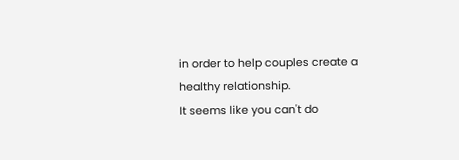in order to help couples create a healthy relationship.
It seems like you can't do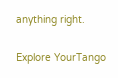anything right.

Explore YourTango